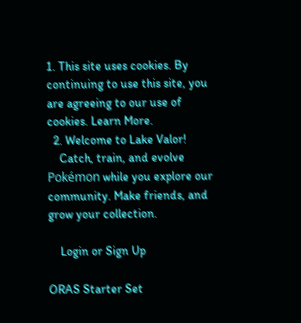1. This site uses cookies. By continuing to use this site, you are agreeing to our use of cookies. Learn More.
  2. Welcome to Lake Valor!
    Catch, train, and evolve Pokémon while you explore our community. Make friends, and grow your collection.

    Login or Sign Up

ORAS Starter Set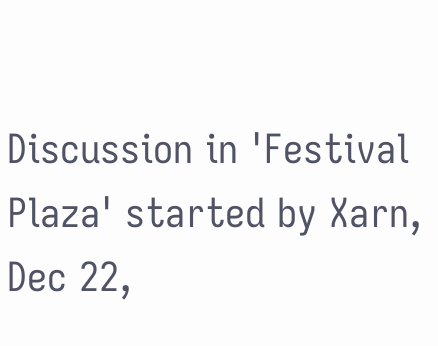Discussion in 'Festival Plaza' started by Xarn, Dec 22,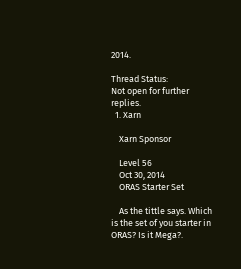2014.

Thread Status:
Not open for further replies.
  1. Xarn

    Xarn Sponsor

    Level 56
    Oct 30, 2014
    ORAS Starter Set

    As the tittle says. Which is the set of you starter in ORAS? Is it Mega?.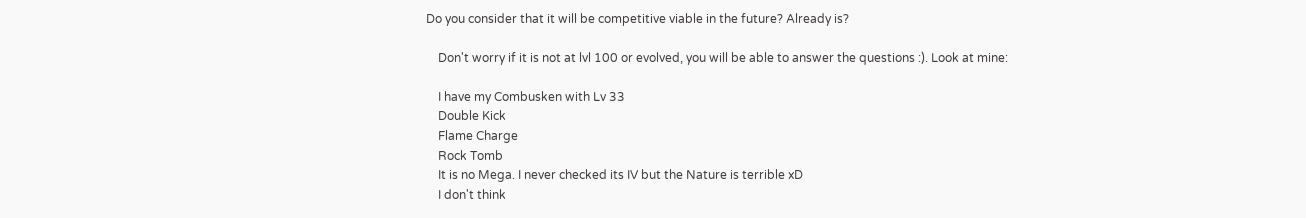Do you consider that it will be competitive viable in the future? Already is?

    Don't worry if it is not at lvl 100 or evolved, you will be able to answer the questions :). Look at mine:

    I have my Combusken with Lv 33
    Double Kick
    Flame Charge
    Rock Tomb
    It is no Mega. I never checked its IV but the Nature is terrible xD
    I don't think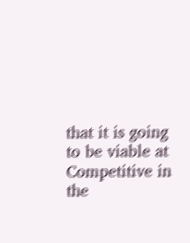that it is going to be viable at Competitive in the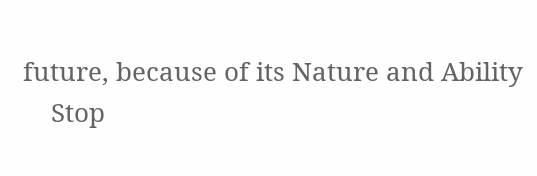future, because of its Nature and Ability
    Stop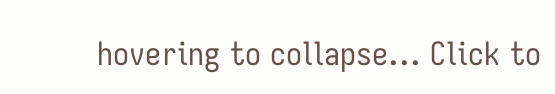hovering to collapse... Click to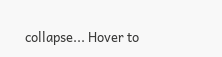collapse... Hover to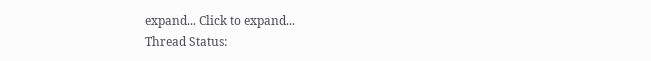expand... Click to expand...
Thread Status: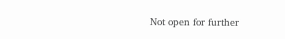Not open for further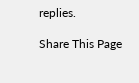replies.

Share This Page